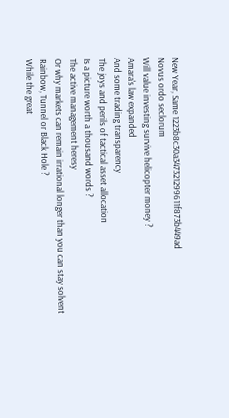New Year, Same 1223b8c30a347321299611f873b449ad
Novus ordo seclorum
Will value investing survive helicopter money ?
Amara's law expanded
And some trading transparency
The joys and perils of tactical asset allocation
Is a picture worth a thousand words ?
The active management heresy
Or why markets can remain irrational longer than you can stay solvent
Rainbow, Tunnel or Black Hole ?
While the great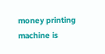money printing machine is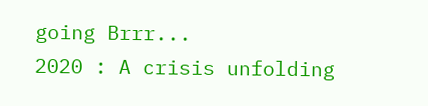going Brrr...
2020 : A crisis unfolding